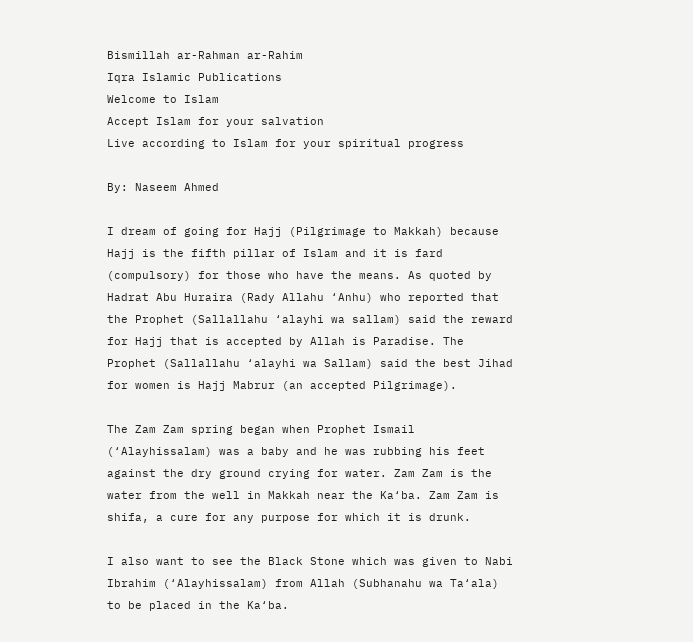Bismillah ar-Rahman ar-Rahim
Iqra Islamic Publications
Welcome to Islam
Accept Islam for your salvation
Live according to Islam for your spiritual progress

By: Naseem Ahmed

I dream of going for Hajj (Pilgrimage to Makkah) because Hajj is the fifth pillar of Islam and it is fard (compulsory) for those who have the means. As quoted by Hadrat Abu Huraira (Rady Allahu ‘Anhu) who reported that the Prophet (Sallallahu ‘alayhi wa sallam) said the reward for Hajj that is accepted by Allah is Paradise. The Prophet (Sallallahu ‘alayhi wa Sallam) said the best Jihad for women is Hajj Mabrur (an accepted Pilgrimage).

The Zam Zam spring began when Prophet Ismail (‘Alayhissalam) was a baby and he was rubbing his feet against the dry ground crying for water. Zam Zam is the water from the well in Makkah near the Ka‘ba. Zam Zam is shifa, a cure for any purpose for which it is drunk.

I also want to see the Black Stone which was given to Nabi Ibrahim (‘Alayhissalam) from Allah (Subhanahu wa Ta‘ala) to be placed in the Ka‘ba.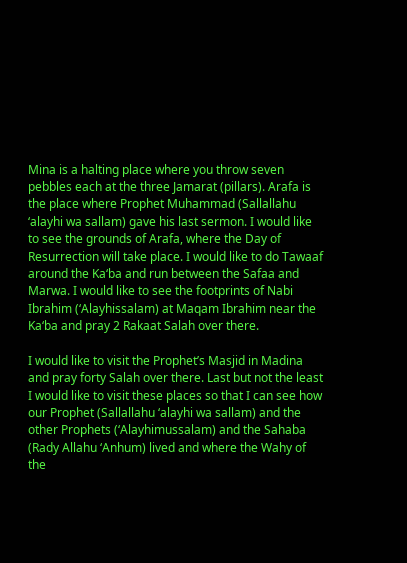Mina is a halting place where you throw seven pebbles each at the three Jamarat (pillars). Arafa is the place where Prophet Muhammad (Sallallahu ‘alayhi wa sallam) gave his last sermon. I would like to see the grounds of Arafa, where the Day of Resurrection will take place. I would like to do Tawaaf around the Ka‘ba and run between the Safaa and Marwa. I would like to see the footprints of Nabi Ibrahim (‘Alayhissalam) at Maqam Ibrahim near the Ka‘ba and pray 2 Rakaat Salah over there.

I would like to visit the Prophet’s Masjid in Madina and pray forty Salah over there. Last but not the least I would like to visit these places so that I can see how our Prophet (Sallallahu ‘alayhi wa sallam) and the other Prophets (‘Alayhimussalam) and the Sahaba (Rady Allahu ‘Anhum) lived and where the Wahy of the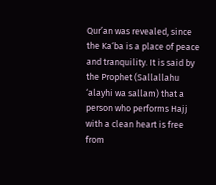Qur’an was revealed, since the Ka‘ba is a place of peace and tranquility. It is said by the Prophet (Sallallahu ‘alayhi wa sallam) that a person who performs Hajj with a clean heart is free from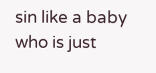sin like a baby who is just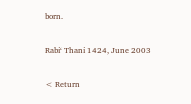born.

Rabi‘ Thani 1424, June 2003

< Return